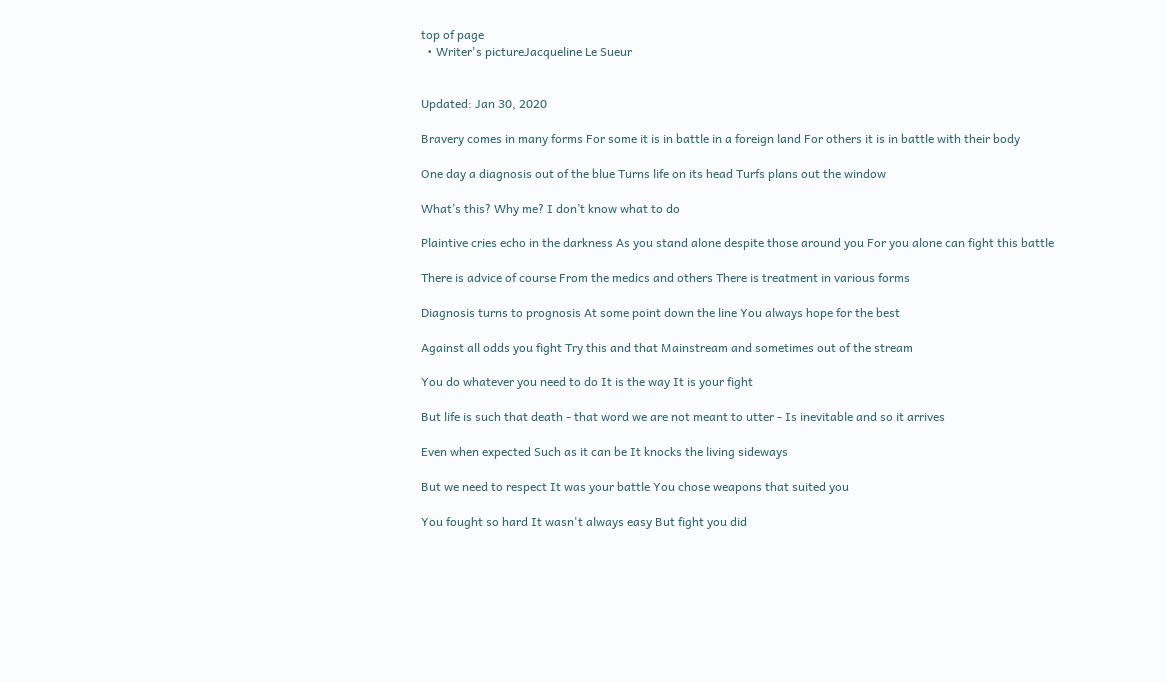top of page
  • Writer's pictureJacqueline Le Sueur


Updated: Jan 30, 2020

Bravery comes in many forms For some it is in battle in a foreign land For others it is in battle with their body

One day a diagnosis out of the blue Turns life on its head Turfs plans out the window

What’s this? Why me? I don’t know what to do

Plaintive cries echo in the darkness As you stand alone despite those around you For you alone can fight this battle

There is advice of course From the medics and others There is treatment in various forms

Diagnosis turns to prognosis At some point down the line You always hope for the best

Against all odds you fight Try this and that Mainstream and sometimes out of the stream

You do whatever you need to do It is the way It is your fight

But life is such that death - that word we are not meant to utter - Is inevitable and so it arrives

Even when expected Such as it can be It knocks the living sideways

But we need to respect It was your battle You chose weapons that suited you

You fought so hard It wasn't always easy But fight you did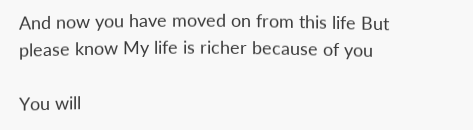And now you have moved on from this life But please know My life is richer because of you

You will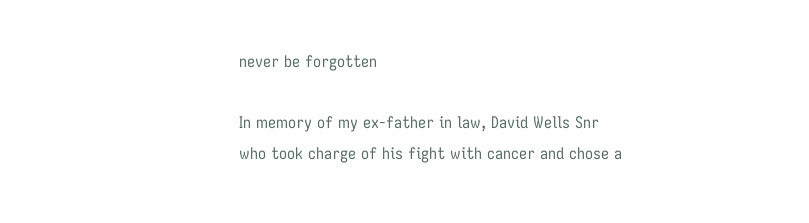never be forgotten

In memory of my ex-father in law, David Wells Snr who took charge of his fight with cancer and chose a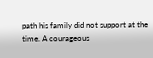path his family did not support at the time. A courageous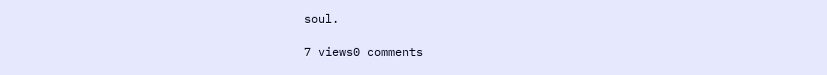soul.

7 views0 comments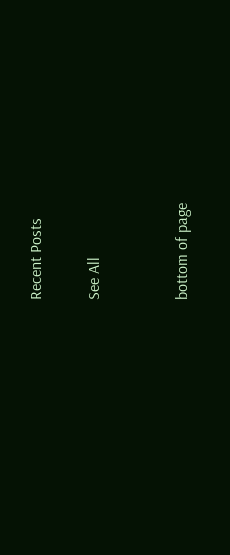Recent Posts

See All


bottom of page